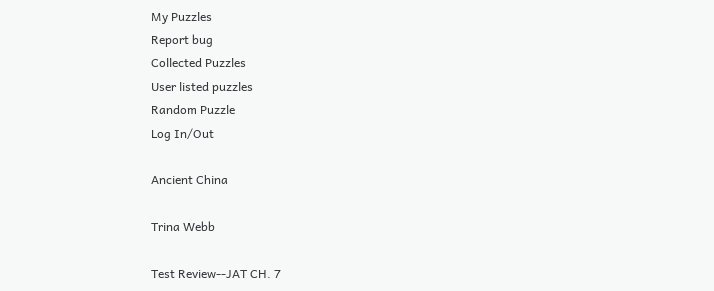My Puzzles
Report bug
Collected Puzzles
User listed puzzles
Random Puzzle
Log In/Out

Ancient China

Trina Webb

Test Review--JAT CH. 7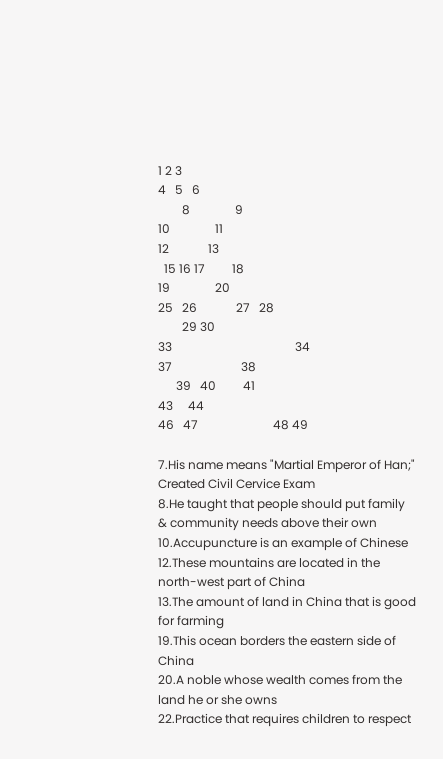1 2 3
4   5   6
        8               9
10               11
12             13
  15 16 17         18
19               20
25   26             27   28
        29 30
33                                         34
37                       38
      39   40         41
43     44
46   47                         48 49

7.His name means "Martial Emperor of Han;" Created Civil Cervice Exam
8.He taught that people should put family & community needs above their own
10.Accupuncture is an example of Chinese
12.These mountains are located in the north-west part of China
13.The amount of land in China that is good for farming
19.This ocean borders the eastern side of China
20.A noble whose wealth comes from the land he or she owns
22.Practice that requires children to respect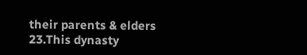their parents & elders
23.This dynasty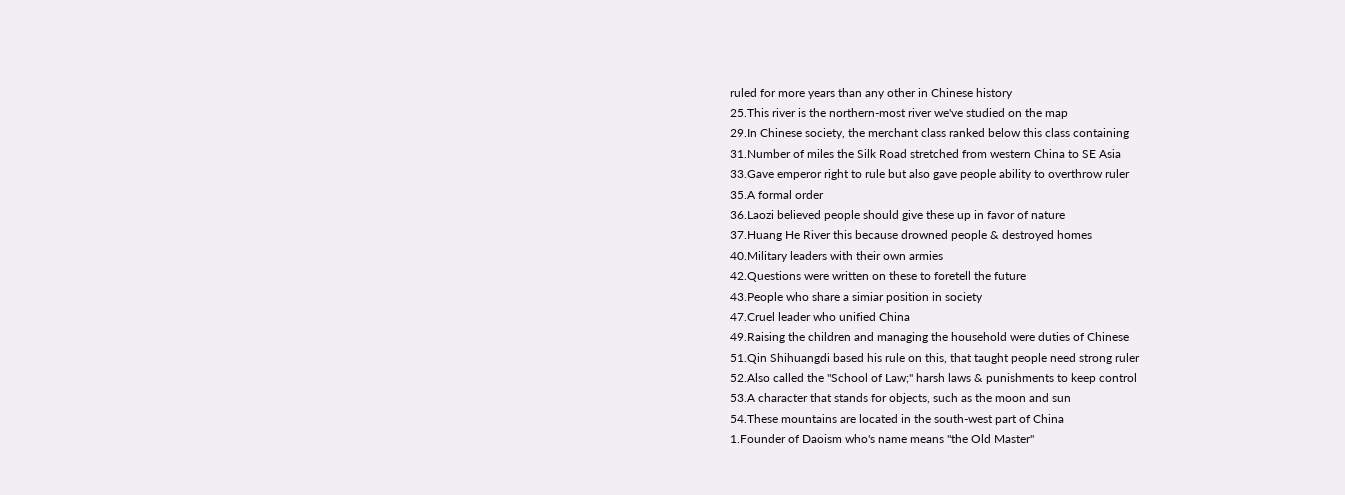ruled for more years than any other in Chinese history
25.This river is the northern-most river we've studied on the map
29.In Chinese society, the merchant class ranked below this class containing
31.Number of miles the Silk Road stretched from western China to SE Asia
33.Gave emperor right to rule but also gave people ability to overthrow ruler
35.A formal order
36.Laozi believed people should give these up in favor of nature
37.Huang He River this because drowned people & destroyed homes
40.Military leaders with their own armies
42.Questions were written on these to foretell the future
43.People who share a simiar position in society
47.Cruel leader who unified China
49.Raising the children and managing the household were duties of Chinese
51.Qin Shihuangdi based his rule on this, that taught people need strong ruler
52.Also called the "School of Law;" harsh laws & punishments to keep control
53.A character that stands for objects, such as the moon and sun
54.These mountains are located in the south-west part of China
1.Founder of Daoism who's name means "the Old Master"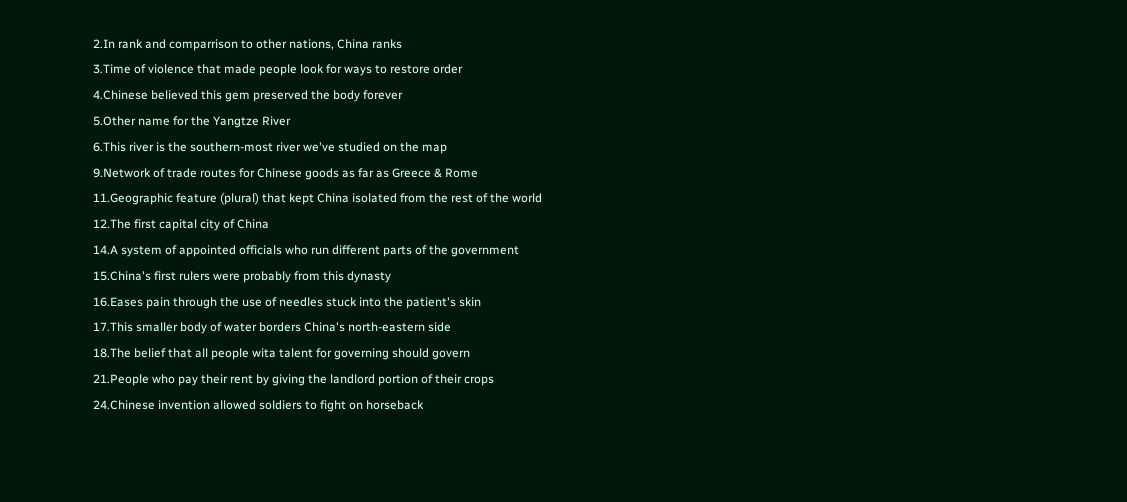2.In rank and comparrison to other nations, China ranks
3.Time of violence that made people look for ways to restore order
4.Chinese believed this gem preserved the body forever
5.Other name for the Yangtze River
6.This river is the southern-most river we've studied on the map
9.Network of trade routes for Chinese goods as far as Greece & Rome
11.Geographic feature (plural) that kept China isolated from the rest of the world
12.The first capital city of China
14.A system of appointed officials who run different parts of the government
15.China's first rulers were probably from this dynasty
16.Eases pain through the use of needles stuck into the patient's skin
17.This smaller body of water borders China's north-eastern side
18.The belief that all people wita talent for governing should govern
21.People who pay their rent by giving the landlord portion of their crops
24.Chinese invention allowed soldiers to fight on horseback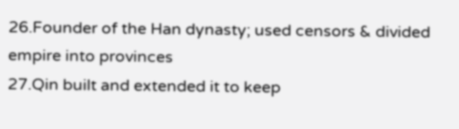26.Founder of the Han dynasty; used censors & divided empire into provinces
27.Qin built and extended it to keep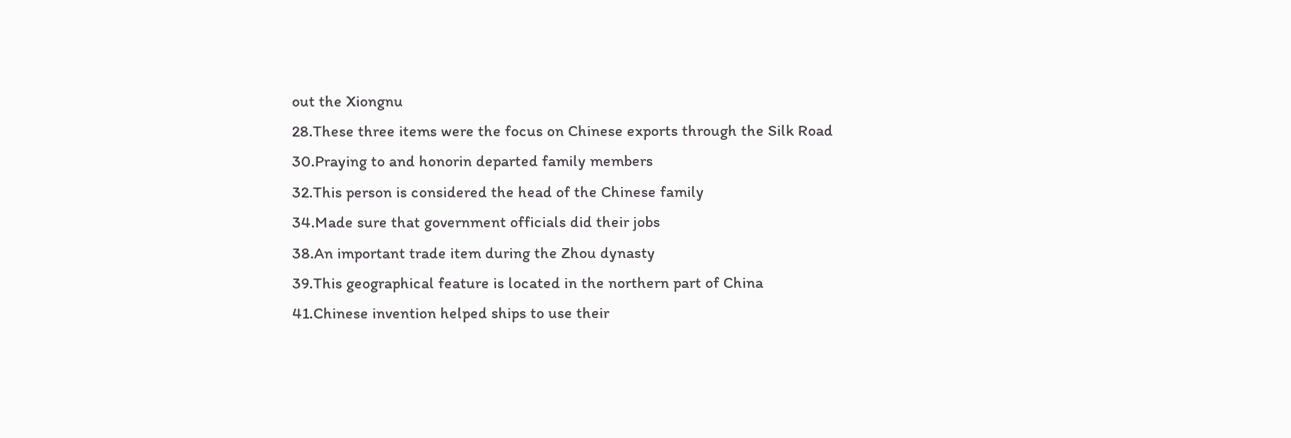out the Xiongnu
28.These three items were the focus on Chinese exports through the Silk Road
30.Praying to and honorin departed family members
32.This person is considered the head of the Chinese family
34.Made sure that government officials did their jobs
38.An important trade item during the Zhou dynasty
39.This geographical feature is located in the northern part of China
41.Chinese invention helped ships to use their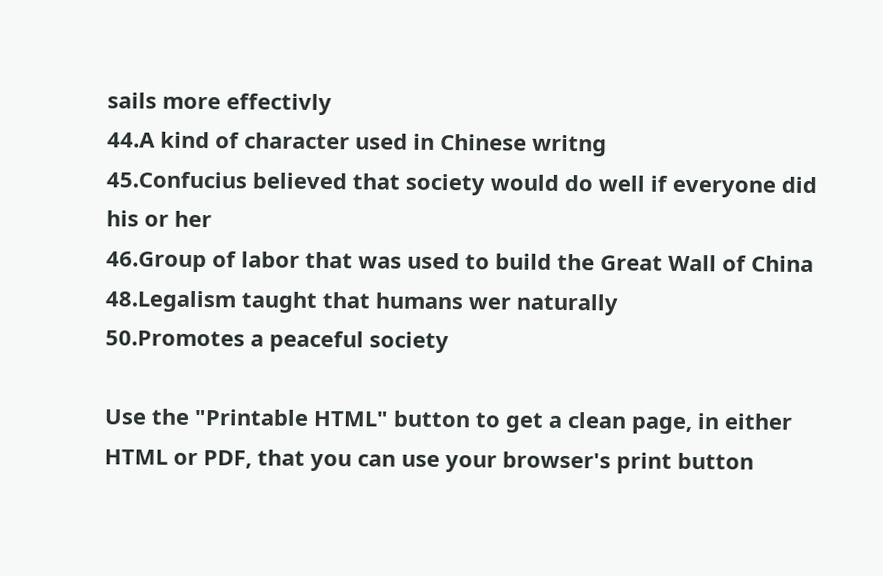sails more effectivly
44.A kind of character used in Chinese writng
45.Confucius believed that society would do well if everyone did his or her
46.Group of labor that was used to build the Great Wall of China
48.Legalism taught that humans wer naturally
50.Promotes a peaceful society

Use the "Printable HTML" button to get a clean page, in either HTML or PDF, that you can use your browser's print button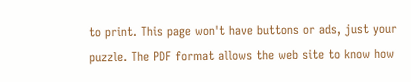to print. This page won't have buttons or ads, just your puzzle. The PDF format allows the web site to know how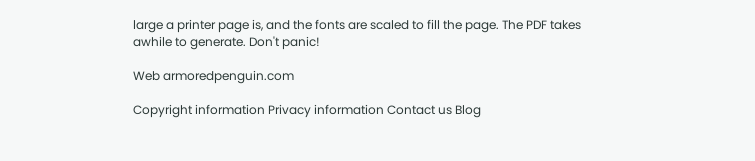large a printer page is, and the fonts are scaled to fill the page. The PDF takes awhile to generate. Don't panic!

Web armoredpenguin.com

Copyright information Privacy information Contact us Blog